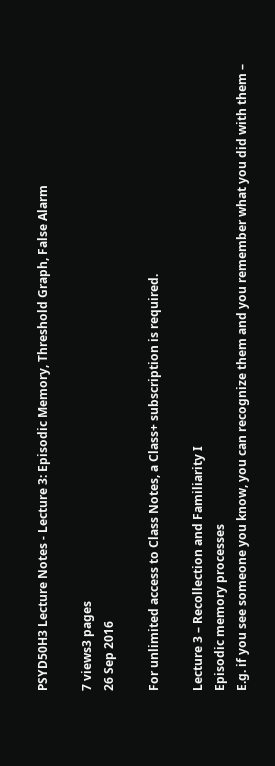PSYD50H3 Lecture Notes - Lecture 3: Episodic Memory, Threshold Graph, False Alarm

7 views3 pages
26 Sep 2016

For unlimited access to Class Notes, a Class+ subscription is required.

Lecture 3 – Recollection and Familiarity I
Episodic memory processes
E.g. if you see someone you know, you can recognize them and you remember what you did with them –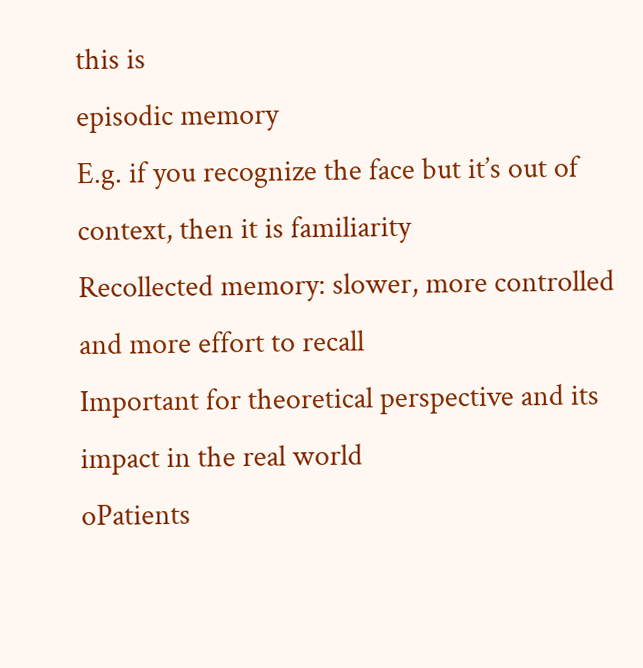this is
episodic memory
E.g. if you recognize the face but it’s out of context, then it is familiarity
Recollected memory: slower, more controlled and more effort to recall
Important for theoretical perspective and its impact in the real world
oPatients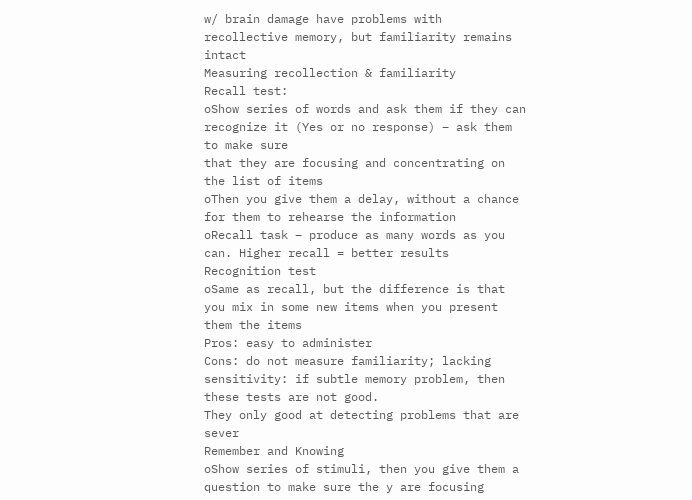w/ brain damage have problems with recollective memory, but familiarity remains intact
Measuring recollection & familiarity
Recall test:
oShow series of words and ask them if they can recognize it (Yes or no response) – ask them to make sure
that they are focusing and concentrating on the list of items
oThen you give them a delay, without a chance for them to rehearse the information
oRecall task – produce as many words as you can. Higher recall = better results
Recognition test
oSame as recall, but the difference is that you mix in some new items when you present them the items
Pros: easy to administer
Cons: do not measure familiarity; lacking sensitivity: if subtle memory problem, then these tests are not good.
They only good at detecting problems that are sever
Remember and Knowing
oShow series of stimuli, then you give them a question to make sure the y are focusing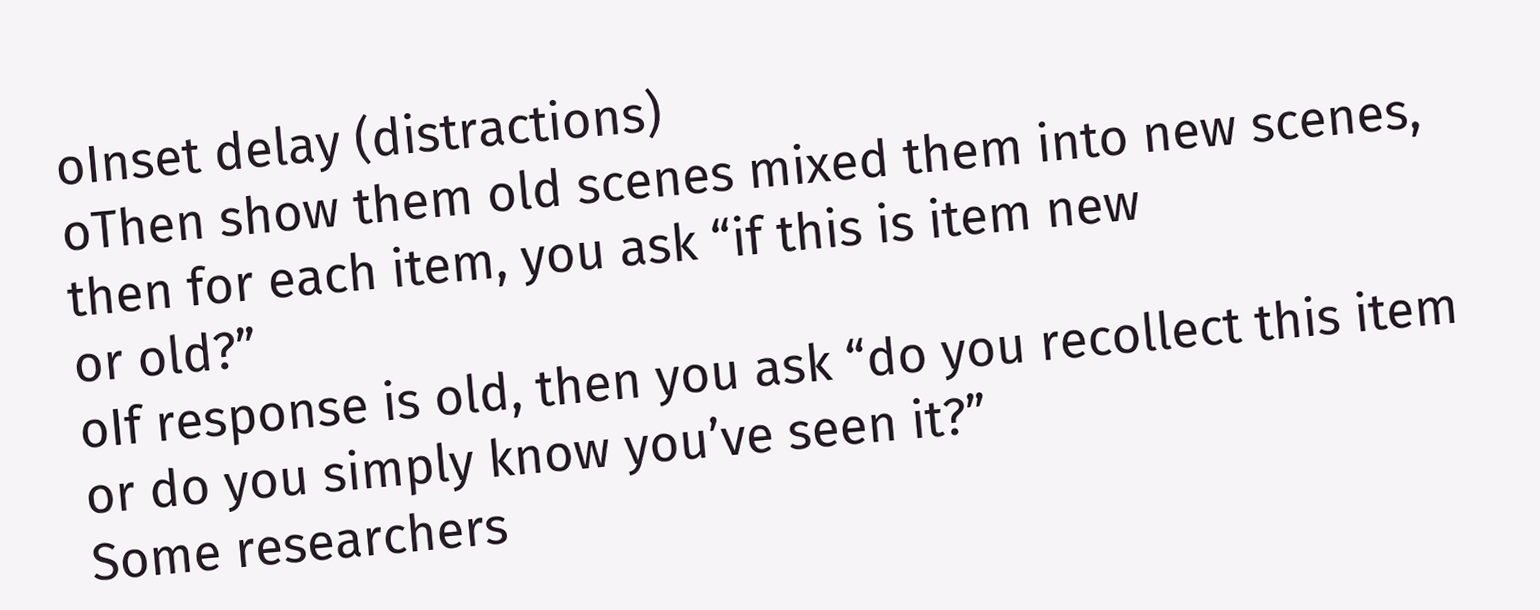oInset delay (distractions)
oThen show them old scenes mixed them into new scenes, then for each item, you ask “if this is item new
or old?”
oIf response is old, then you ask “do you recollect this item or do you simply know you’ve seen it?”
Some researchers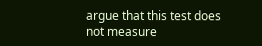argue that this test does not measure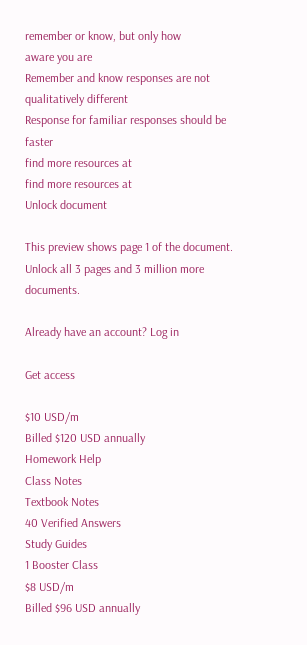remember or know, but only how
aware you are
Remember and know responses are not qualitatively different
Response for familiar responses should be faster
find more resources at
find more resources at
Unlock document

This preview shows page 1 of the document.
Unlock all 3 pages and 3 million more documents.

Already have an account? Log in

Get access

$10 USD/m
Billed $120 USD annually
Homework Help
Class Notes
Textbook Notes
40 Verified Answers
Study Guides
1 Booster Class
$8 USD/m
Billed $96 USD annually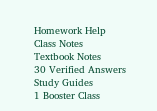Homework Help
Class Notes
Textbook Notes
30 Verified Answers
Study Guides
1 Booster Class